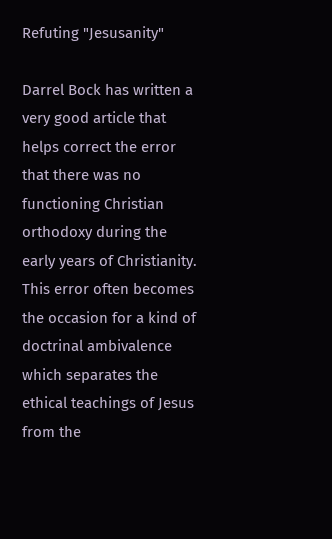Refuting "Jesusanity"

Darrel Bock has written a very good article that helps correct the error that there was no functioning Christian orthodoxy during the early years of Christianity. This error often becomes the occasion for a kind of doctrinal ambivalence which separates the ethical teachings of Jesus from the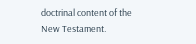doctrinal content of the New Testament.